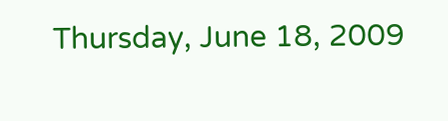Thursday, June 18, 2009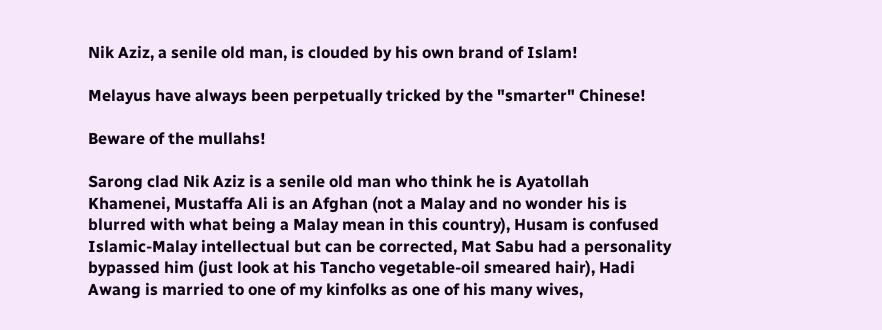Nik Aziz, a senile old man, is clouded by his own brand of Islam!

Melayus have always been perpetually tricked by the "smarter" Chinese!

Beware of the mullahs!

Sarong clad Nik Aziz is a senile old man who think he is Ayatollah Khamenei, Mustaffa Ali is an Afghan (not a Malay and no wonder his is blurred with what being a Malay mean in this country), Husam is confused Islamic-Malay intellectual but can be corrected, Mat Sabu had a personality bypassed him (just look at his Tancho vegetable-oil smeared hair), Hadi Awang is married to one of my kinfolks as one of his many wives,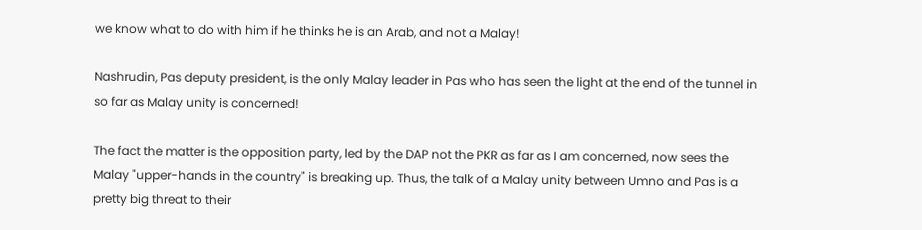we know what to do with him if he thinks he is an Arab, and not a Malay!

Nashrudin, Pas deputy president, is the only Malay leader in Pas who has seen the light at the end of the tunnel in so far as Malay unity is concerned!

The fact the matter is the opposition party, led by the DAP not the PKR as far as I am concerned, now sees the Malay "upper-hands in the country" is breaking up. Thus, the talk of a Malay unity between Umno and Pas is a pretty big threat to their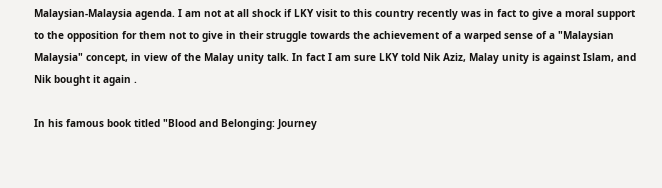Malaysian-Malaysia agenda. I am not at all shock if LKY visit to this country recently was in fact to give a moral support to the opposition for them not to give in their struggle towards the achievement of a warped sense of a "Malaysian Malaysia" concept, in view of the Malay unity talk. In fact I am sure LKY told Nik Aziz, Malay unity is against Islam, and Nik bought it again .

In his famous book titled "Blood and Belonging: Journey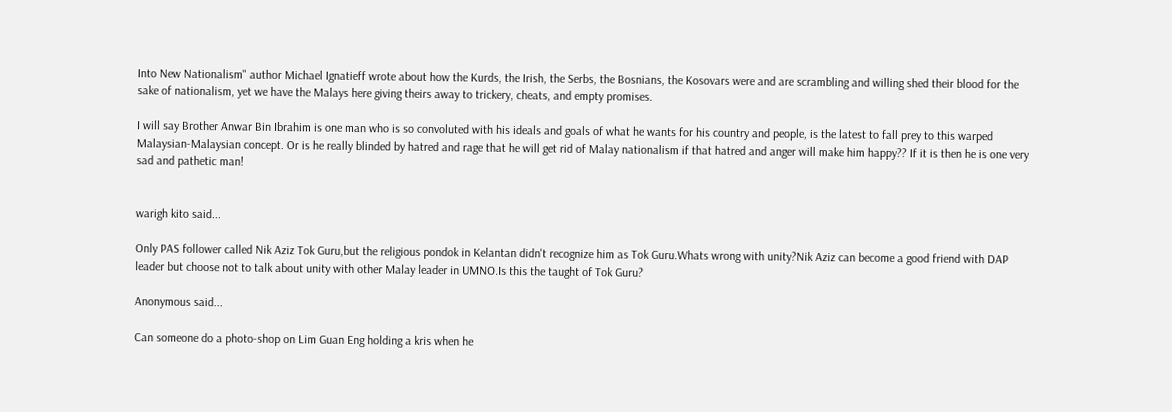Into New Nationalism" author Michael Ignatieff wrote about how the Kurds, the Irish, the Serbs, the Bosnians, the Kosovars were and are scrambling and willing shed their blood for the sake of nationalism, yet we have the Malays here giving theirs away to trickery, cheats, and empty promises.

I will say Brother Anwar Bin Ibrahim is one man who is so convoluted with his ideals and goals of what he wants for his country and people, is the latest to fall prey to this warped Malaysian-Malaysian concept. Or is he really blinded by hatred and rage that he will get rid of Malay nationalism if that hatred and anger will make him happy?? If it is then he is one very sad and pathetic man!


warigh kito said...

Only PAS follower called Nik Aziz Tok Guru,but the religious pondok in Kelantan didn't recognize him as Tok Guru.Whats wrong with unity?Nik Aziz can become a good friend with DAP leader but choose not to talk about unity with other Malay leader in UMNO.Is this the taught of Tok Guru?

Anonymous said...

Can someone do a photo-shop on Lim Guan Eng holding a kris when he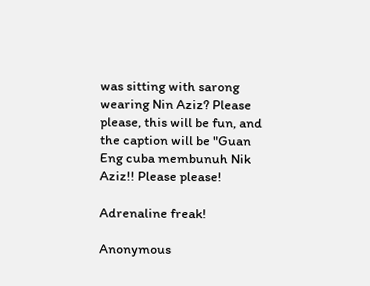was sitting with sarong wearing Nin Aziz? Please please, this will be fun, and the caption will be "Guan Eng cuba membunuh Nik Aziz!! Please please!

Adrenaline freak!

Anonymous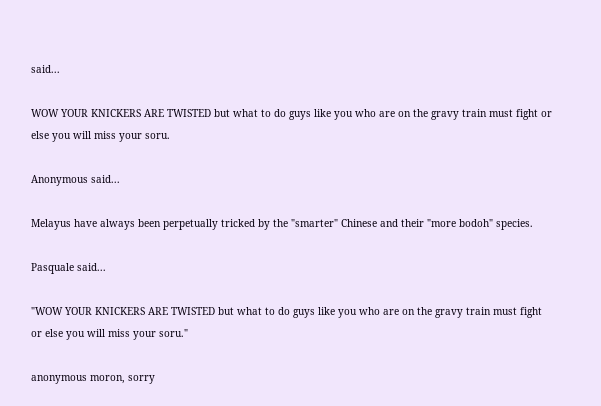said...

WOW YOUR KNICKERS ARE TWISTED but what to do guys like you who are on the gravy train must fight or else you will miss your soru.

Anonymous said...

Melayus have always been perpetually tricked by the "smarter" Chinese and their "more bodoh" species.

Pasquale said...

"WOW YOUR KNICKERS ARE TWISTED but what to do guys like you who are on the gravy train must fight or else you will miss your soru."

anonymous moron, sorry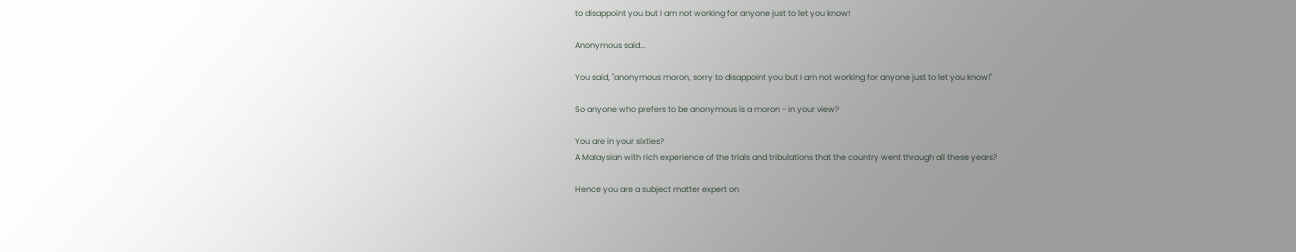to disappoint you but I am not working for anyone just to let you know!

Anonymous said...

You said, "anonymous moron, sorry to disappoint you but I am not working for anyone just to let you know!"

So anyone who prefers to be anonymous is a moron - in your view?

You are in your sixties?
A Malaysian with rich experience of the trials and tribulations that the country went through all these years?

Hence you are a subject matter expert on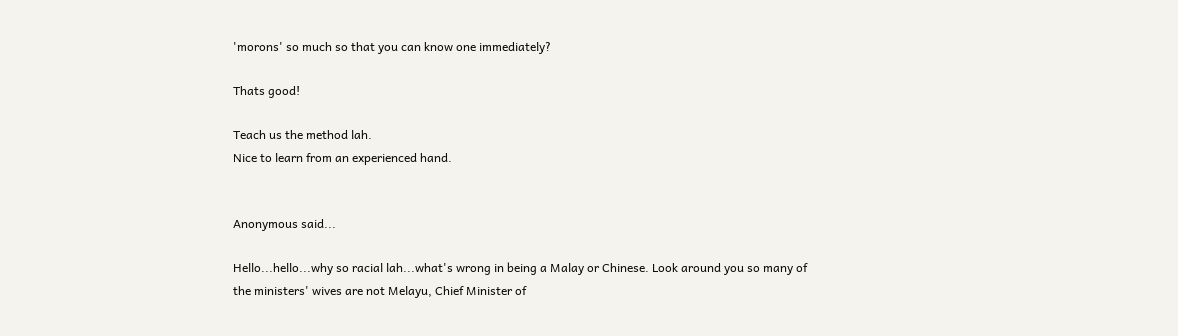'morons' so much so that you can know one immediately?

Thats good!

Teach us the method lah.
Nice to learn from an experienced hand.


Anonymous said...

Hello...hello...why so racial lah...what's wrong in being a Malay or Chinese. Look around you so many of the ministers' wives are not Melayu, Chief Minister of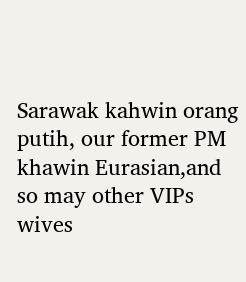Sarawak kahwin orang putih, our former PM khawin Eurasian,and so may other VIPs wives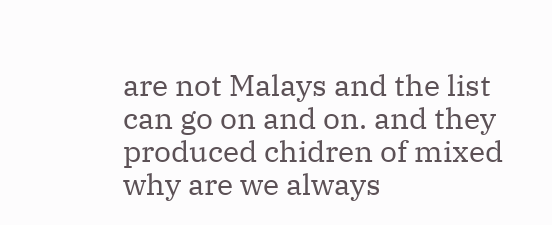are not Malays and the list can go on and on. and they produced chidren of mixed why are we always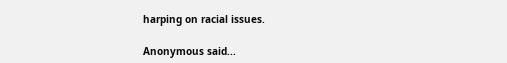harping on racial issues.

Anonymous said...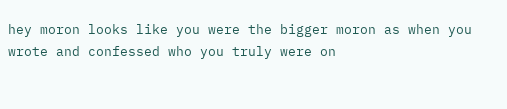hey moron looks like you were the bigger moron as when you wrote and confessed who you truly were on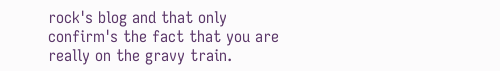rock's blog and that only confirm's the fact that you are really on the gravy train.